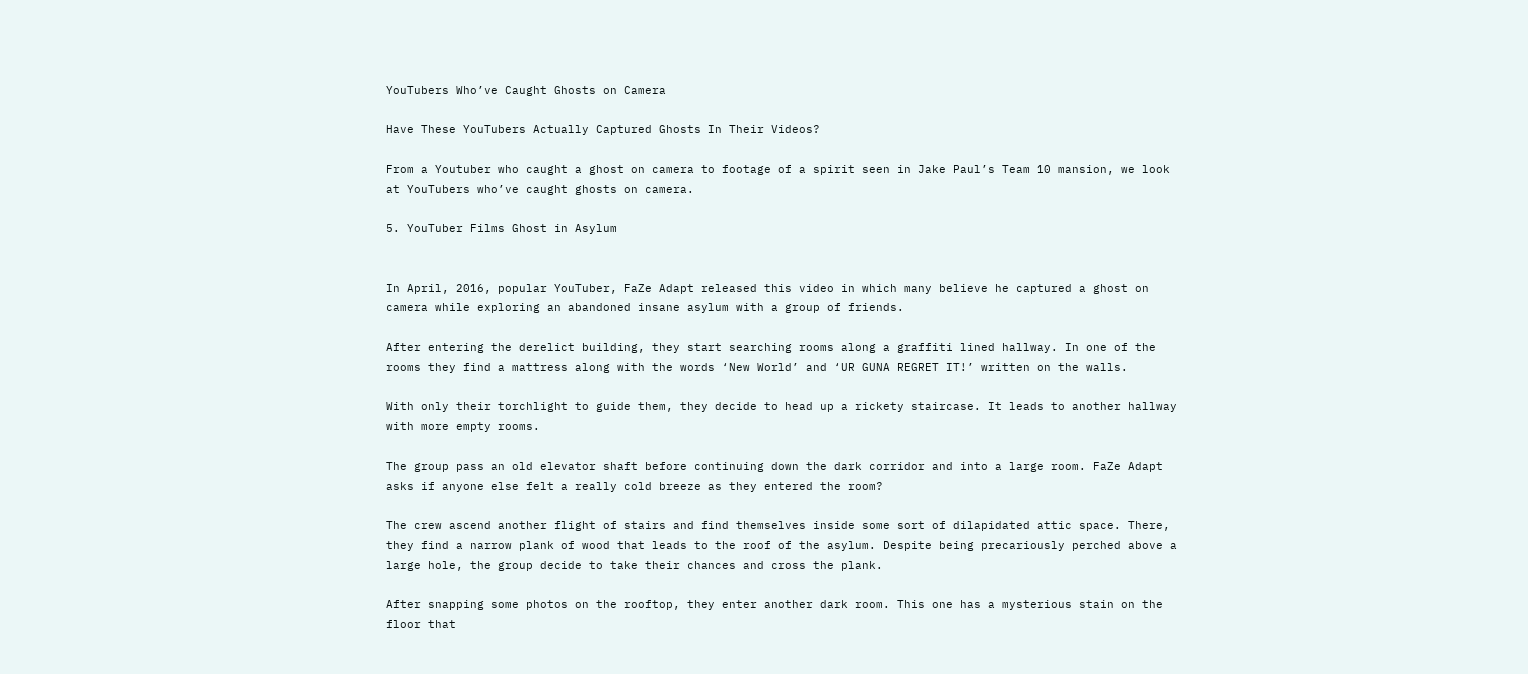YouTubers Who’ve Caught Ghosts on Camera

Have These YouTubers Actually Captured Ghosts In Their Videos?

From a Youtuber who caught a ghost on camera to footage of a spirit seen in Jake Paul’s Team 10 mansion, we look at YouTubers who’ve caught ghosts on camera.

5. YouTuber Films Ghost in Asylum


In April, 2016, popular YouTuber, FaZe Adapt released this video in which many believe he captured a ghost on camera while exploring an abandoned insane asylum with a group of friends.

After entering the derelict building, they start searching rooms along a graffiti lined hallway. In one of the rooms they find a mattress along with the words ‘New World’ and ‘UR GUNA REGRET IT!’ written on the walls.

With only their torchlight to guide them, they decide to head up a rickety staircase. It leads to another hallway with more empty rooms.

The group pass an old elevator shaft before continuing down the dark corridor and into a large room. FaZe Adapt asks if anyone else felt a really cold breeze as they entered the room?

The crew ascend another flight of stairs and find themselves inside some sort of dilapidated attic space. There, they find a narrow plank of wood that leads to the roof of the asylum. Despite being precariously perched above a large hole, the group decide to take their chances and cross the plank.

After snapping some photos on the rooftop, they enter another dark room. This one has a mysterious stain on the floor that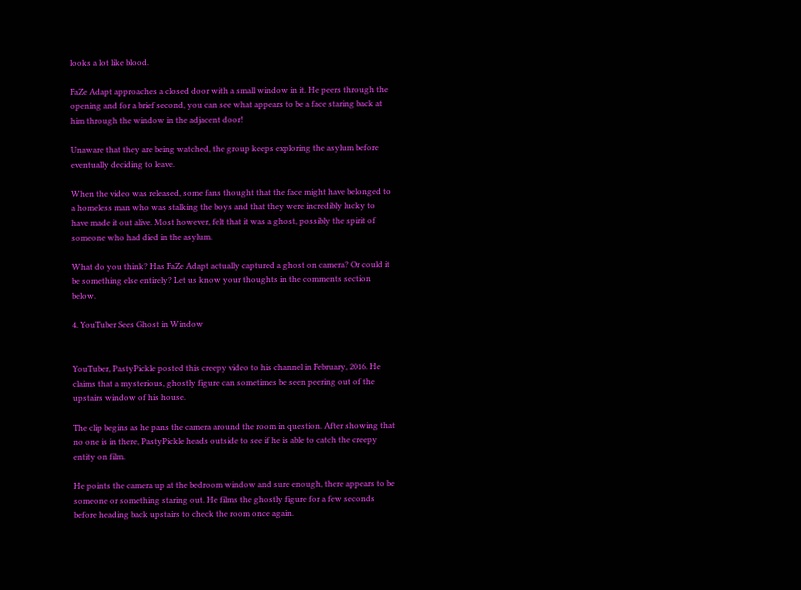looks a lot like blood.

FaZe Adapt approaches a closed door with a small window in it. He peers through the opening and for a brief second, you can see what appears to be a face staring back at him through the window in the adjacent door!

Unaware that they are being watched, the group keeps exploring the asylum before eventually deciding to leave.

When the video was released, some fans thought that the face might have belonged to a homeless man who was stalking the boys and that they were incredibly lucky to have made it out alive. Most however, felt that it was a ghost, possibly the spirit of someone who had died in the asylum.

What do you think? Has FaZe Adapt actually captured a ghost on camera? Or could it be something else entirely? Let us know your thoughts in the comments section below.

4. YouTuber Sees Ghost in Window


YouTuber, PastyPickle posted this creepy video to his channel in February, 2016. He claims that a mysterious, ghostly figure can sometimes be seen peering out of the upstairs window of his house.

The clip begins as he pans the camera around the room in question. After showing that no one is in there, PastyPickle heads outside to see if he is able to catch the creepy entity on film.

He points the camera up at the bedroom window and sure enough, there appears to be someone or something staring out. He films the ghostly figure for a few seconds before heading back upstairs to check the room once again.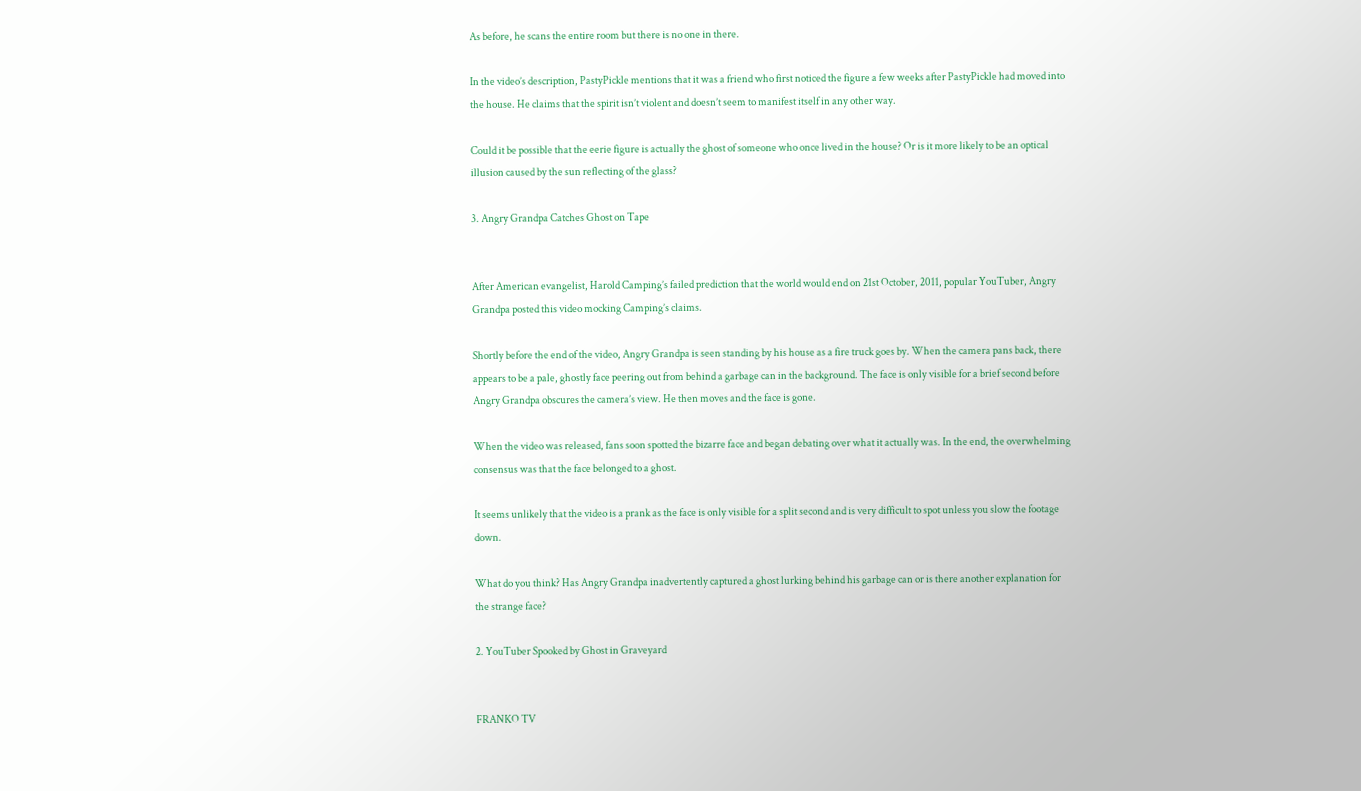As before, he scans the entire room but there is no one in there.

In the video’s description, PastyPickle mentions that it was a friend who first noticed the figure a few weeks after PastyPickle had moved into the house. He claims that the spirit isn’t violent and doesn’t seem to manifest itself in any other way.

Could it be possible that the eerie figure is actually the ghost of someone who once lived in the house? Or is it more likely to be an optical illusion caused by the sun reflecting of the glass?

3. Angry Grandpa Catches Ghost on Tape


After American evangelist, Harold Camping’s failed prediction that the world would end on 21st October, 2011, popular YouTuber, Angry Grandpa posted this video mocking Camping’s claims.

Shortly before the end of the video, Angry Grandpa is seen standing by his house as a fire truck goes by. When the camera pans back, there appears to be a pale, ghostly face peering out from behind a garbage can in the background. The face is only visible for a brief second before Angry Grandpa obscures the camera’s view. He then moves and the face is gone.

When the video was released, fans soon spotted the bizarre face and began debating over what it actually was. In the end, the overwhelming consensus was that the face belonged to a ghost.

It seems unlikely that the video is a prank as the face is only visible for a split second and is very difficult to spot unless you slow the footage down.

What do you think? Has Angry Grandpa inadvertently captured a ghost lurking behind his garbage can or is there another explanation for the strange face?

2. YouTuber Spooked by Ghost in Graveyard


FRANKO TV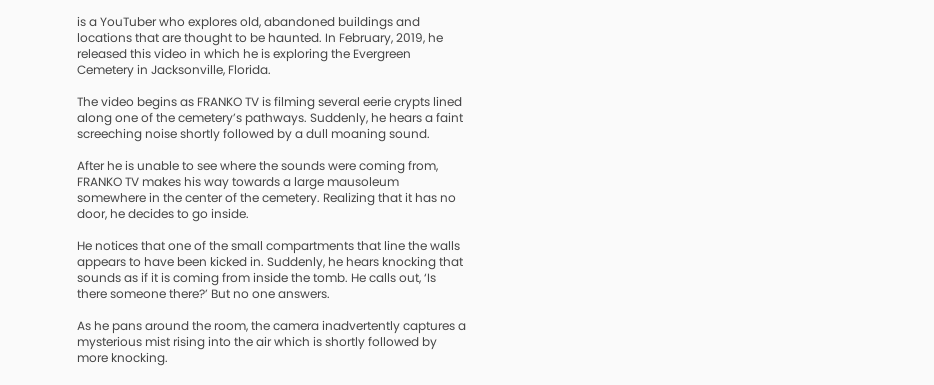is a YouTuber who explores old, abandoned buildings and locations that are thought to be haunted. In February, 2019, he released this video in which he is exploring the Evergreen Cemetery in Jacksonville, Florida.

The video begins as FRANKO TV is filming several eerie crypts lined along one of the cemetery’s pathways. Suddenly, he hears a faint screeching noise shortly followed by a dull moaning sound.

After he is unable to see where the sounds were coming from, FRANKO TV makes his way towards a large mausoleum somewhere in the center of the cemetery. Realizing that it has no door, he decides to go inside.

He notices that one of the small compartments that line the walls appears to have been kicked in. Suddenly, he hears knocking that sounds as if it is coming from inside the tomb. He calls out, ‘Is there someone there?’ But no one answers.

As he pans around the room, the camera inadvertently captures a mysterious mist rising into the air which is shortly followed by more knocking.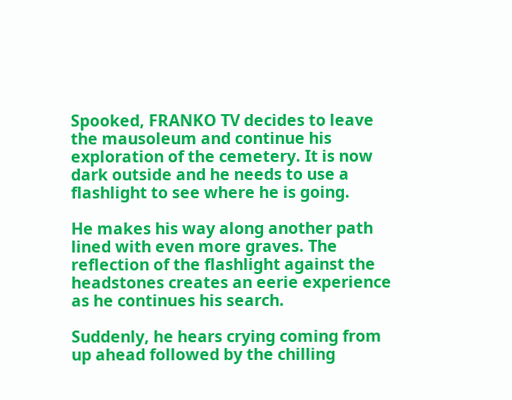Spooked, FRANKO TV decides to leave the mausoleum and continue his exploration of the cemetery. It is now dark outside and he needs to use a flashlight to see where he is going.

He makes his way along another path lined with even more graves. The reflection of the flashlight against the headstones creates an eerie experience as he continues his search.

Suddenly, he hears crying coming from up ahead followed by the chilling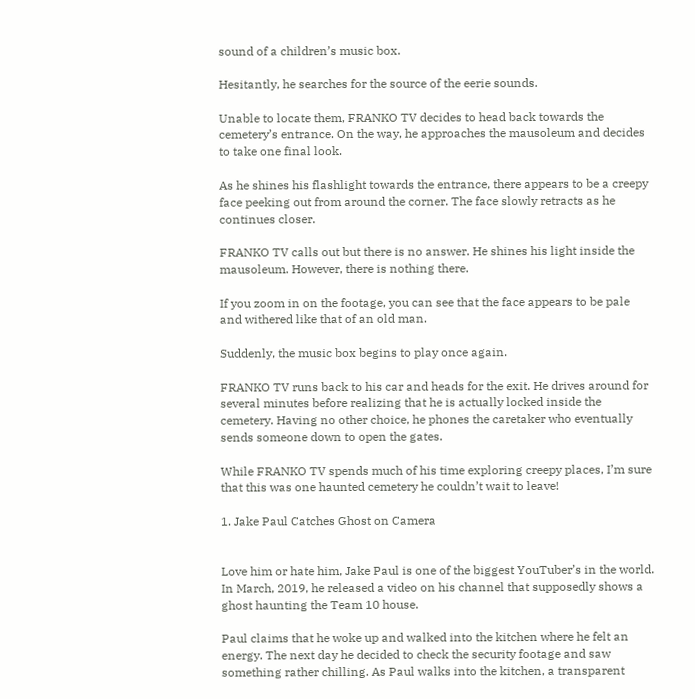sound of a children’s music box.

Hesitantly, he searches for the source of the eerie sounds.

Unable to locate them, FRANKO TV decides to head back towards the cemetery’s entrance. On the way, he approaches the mausoleum and decides to take one final look.

As he shines his flashlight towards the entrance, there appears to be a creepy face peeking out from around the corner. The face slowly retracts as he continues closer.

FRANKO TV calls out but there is no answer. He shines his light inside the mausoleum. However, there is nothing there.

If you zoom in on the footage, you can see that the face appears to be pale and withered like that of an old man.

Suddenly, the music box begins to play once again.

FRANKO TV runs back to his car and heads for the exit. He drives around for several minutes before realizing that he is actually locked inside the cemetery. Having no other choice, he phones the caretaker who eventually sends someone down to open the gates.

While FRANKO TV spends much of his time exploring creepy places, I’m sure that this was one haunted cemetery he couldn’t wait to leave!

1. Jake Paul Catches Ghost on Camera


Love him or hate him, Jake Paul is one of the biggest YouTuber’s in the world. In March, 2019, he released a video on his channel that supposedly shows a ghost haunting the Team 10 house.

Paul claims that he woke up and walked into the kitchen where he felt an energy. The next day he decided to check the security footage and saw something rather chilling. As Paul walks into the kitchen, a transparent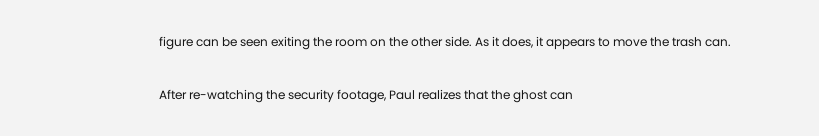figure can be seen exiting the room on the other side. As it does, it appears to move the trash can.

After re-watching the security footage, Paul realizes that the ghost can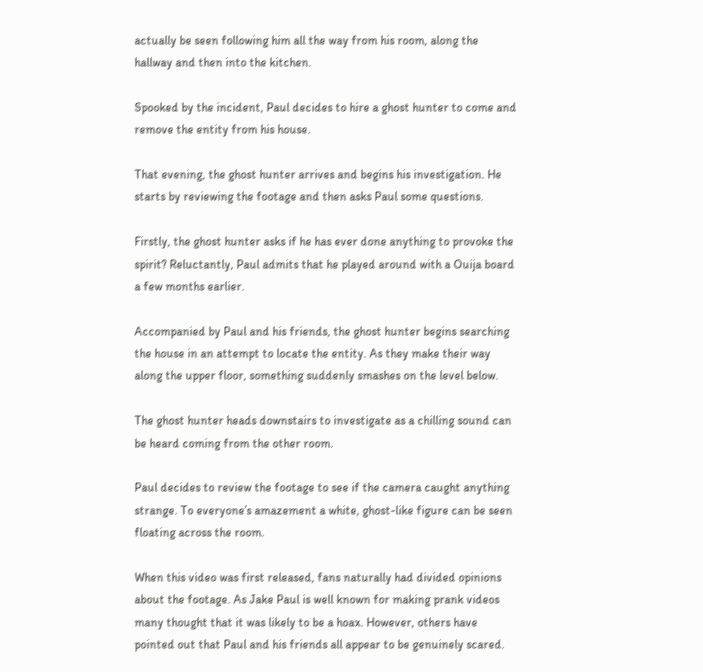actually be seen following him all the way from his room, along the hallway and then into the kitchen.

Spooked by the incident, Paul decides to hire a ghost hunter to come and remove the entity from his house.

That evening, the ghost hunter arrives and begins his investigation. He starts by reviewing the footage and then asks Paul some questions.

Firstly, the ghost hunter asks if he has ever done anything to provoke the spirit? Reluctantly, Paul admits that he played around with a Ouija board a few months earlier.

Accompanied by Paul and his friends, the ghost hunter begins searching the house in an attempt to locate the entity. As they make their way along the upper floor, something suddenly smashes on the level below.

The ghost hunter heads downstairs to investigate as a chilling sound can be heard coming from the other room.

Paul decides to review the footage to see if the camera caught anything strange. To everyone’s amazement a white, ghost-like figure can be seen floating across the room.

When this video was first released, fans naturally had divided opinions about the footage. As Jake Paul is well known for making prank videos many thought that it was likely to be a hoax. However, others have pointed out that Paul and his friends all appear to be genuinely scared.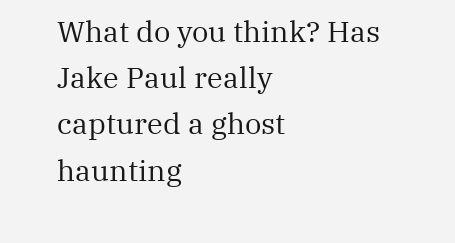What do you think? Has Jake Paul really captured a ghost haunting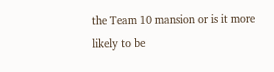the Team 10 mansion or is it more likely to be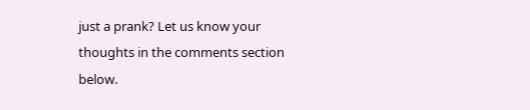just a prank? Let us know your thoughts in the comments section below.